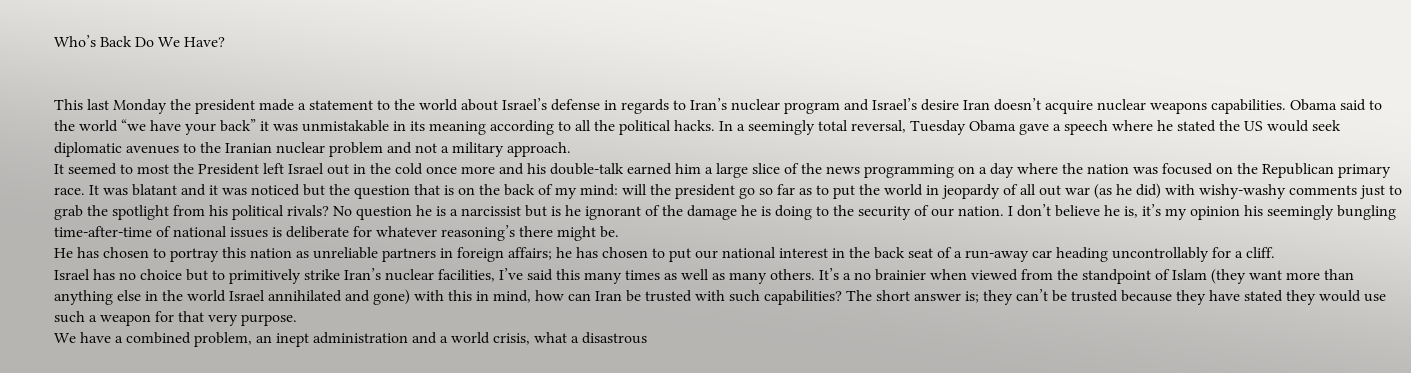Who’s Back Do We Have?


This last Monday the president made a statement to the world about Israel’s defense in regards to Iran’s nuclear program and Israel’s desire Iran doesn’t acquire nuclear weapons capabilities. Obama said to the world “we have your back” it was unmistakable in its meaning according to all the political hacks. In a seemingly total reversal, Tuesday Obama gave a speech where he stated the US would seek diplomatic avenues to the Iranian nuclear problem and not a military approach.
It seemed to most the President left Israel out in the cold once more and his double-talk earned him a large slice of the news programming on a day where the nation was focused on the Republican primary race. It was blatant and it was noticed but the question that is on the back of my mind: will the president go so far as to put the world in jeopardy of all out war (as he did) with wishy-washy comments just to grab the spotlight from his political rivals? No question he is a narcissist but is he ignorant of the damage he is doing to the security of our nation. I don’t believe he is, it’s my opinion his seemingly bungling time-after-time of national issues is deliberate for whatever reasoning’s there might be.
He has chosen to portray this nation as unreliable partners in foreign affairs; he has chosen to put our national interest in the back seat of a run-away car heading uncontrollably for a cliff.
Israel has no choice but to primitively strike Iran’s nuclear facilities, I’ve said this many times as well as many others. It’s a no brainier when viewed from the standpoint of Islam (they want more than anything else in the world Israel annihilated and gone) with this in mind, how can Iran be trusted with such capabilities? The short answer is; they can’t be trusted because they have stated they would use such a weapon for that very purpose.
We have a combined problem, an inept administration and a world crisis, what a disastrous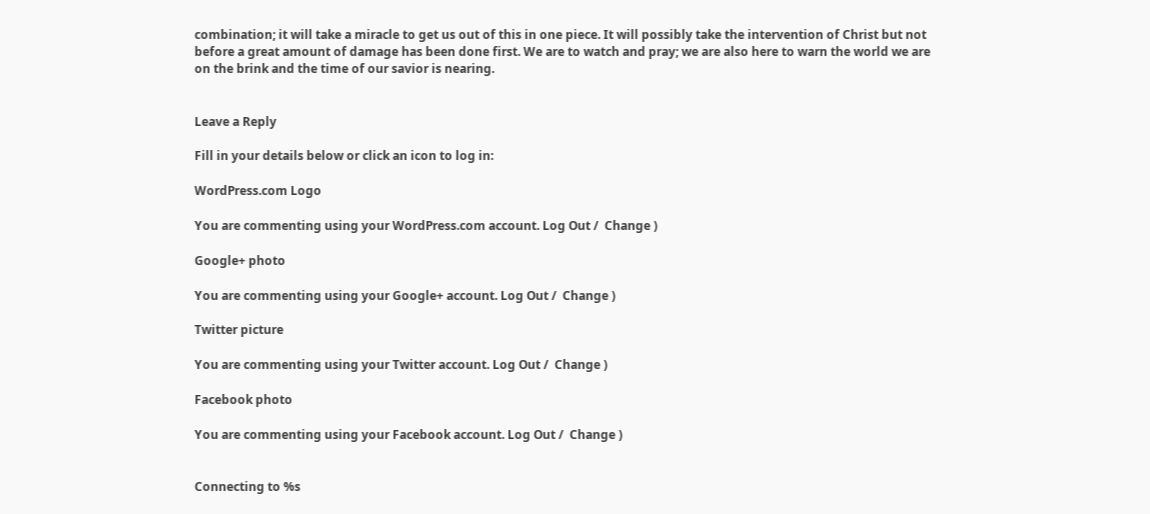combination; it will take a miracle to get us out of this in one piece. It will possibly take the intervention of Christ but not before a great amount of damage has been done first. We are to watch and pray; we are also here to warn the world we are on the brink and the time of our savior is nearing.


Leave a Reply

Fill in your details below or click an icon to log in:

WordPress.com Logo

You are commenting using your WordPress.com account. Log Out /  Change )

Google+ photo

You are commenting using your Google+ account. Log Out /  Change )

Twitter picture

You are commenting using your Twitter account. Log Out /  Change )

Facebook photo

You are commenting using your Facebook account. Log Out /  Change )


Connecting to %s